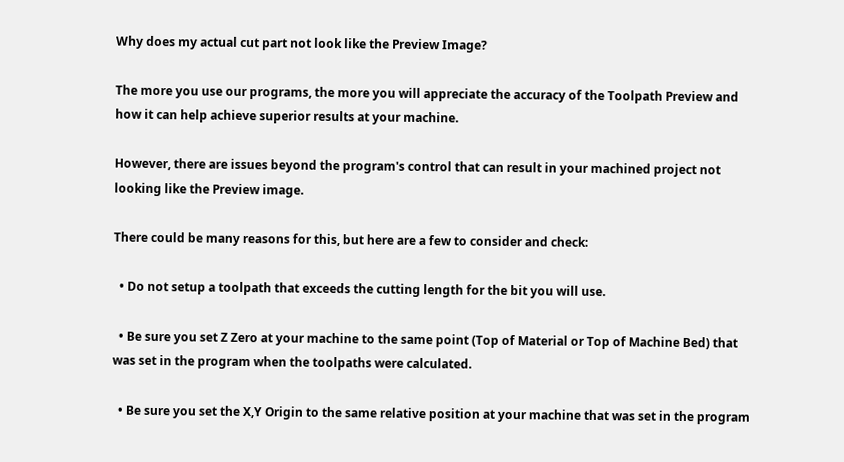Why does my actual cut part not look like the Preview Image?

The more you use our programs, the more you will appreciate the accuracy of the Toolpath Preview and how it can help achieve superior results at your machine.

However, there are issues beyond the program's control that can result in your machined project not looking like the Preview image.

There could be many reasons for this, but here are a few to consider and check:

  • Do not setup a toolpath that exceeds the cutting length for the bit you will use.

  • Be sure you set Z Zero at your machine to the same point (Top of Material or Top of Machine Bed) that was set in the program when the toolpaths were calculated.

  • Be sure you set the X,Y Origin to the same relative position at your machine that was set in the program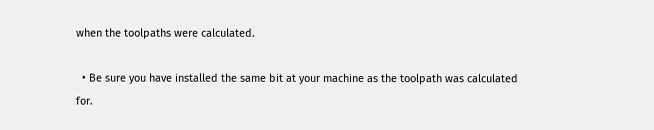when the toolpaths were calculated.

  • Be sure you have installed the same bit at your machine as the toolpath was calculated for.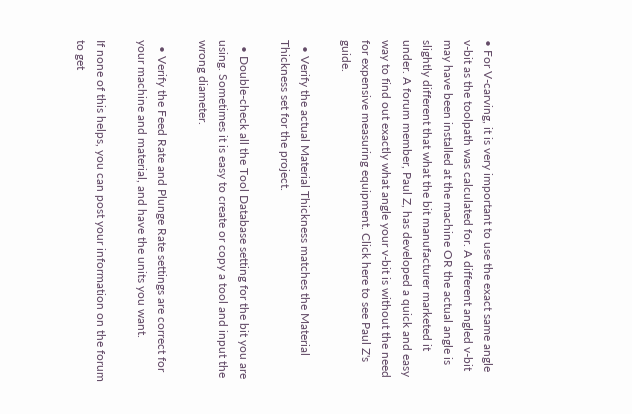• For V-carving, it is very important to use the exact same angle v-bit as the toolpath was calculated for. A different angled v-bit may have been installed at the machine OR the actual angle is slightly different that what the bit manufacturer marketed it under. A forum member, Paul Z, has developed a quick and easy way to find out exactly what angle your v-bit is without the need for expensive measuring equipment. Click here to see Paul Z's guide.

  • Verify the actual Material Thickness matches the Material Thickness set for the project.

  • Double-check all the Tool Database setting for the bit you are using. Sometimes it is easy to create or copy a tool and input the wrong diameter.

  • Verify the Feed Rate and Plunge Rate settings are correct for your machine and material, and have the units you want.

If none of this helps, you can post your information on the forum to get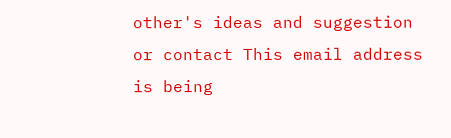other's ideas and suggestion or contact This email address is being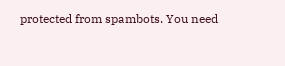protected from spambots. You need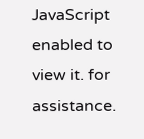JavaScript enabled to view it. for assistance.